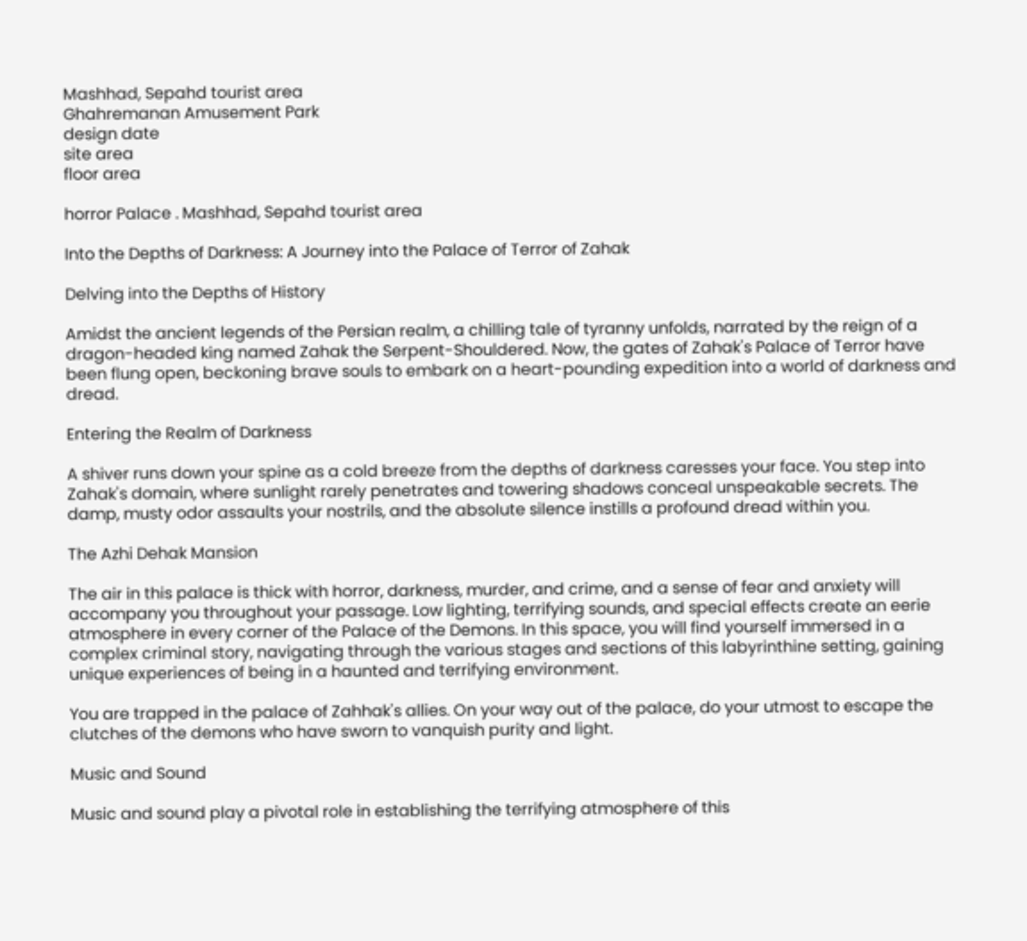Mashhad, Sepahd tourist area
Ghahremanan Amusement Park
design date
site area
floor area

horror Palace . Mashhad, Sepahd tourist area

Into the Depths of Darkness: A Journey into the Palace of Terror of Zahak

Delving into the Depths of History

Amidst the ancient legends of the Persian realm, a chilling tale of tyranny unfolds, narrated by the reign of a dragon-headed king named Zahak the Serpent-Shouldered. Now, the gates of Zahak's Palace of Terror have been flung open, beckoning brave souls to embark on a heart-pounding expedition into a world of darkness and dread.

Entering the Realm of Darkness

A shiver runs down your spine as a cold breeze from the depths of darkness caresses your face. You step into Zahak's domain, where sunlight rarely penetrates and towering shadows conceal unspeakable secrets. The damp, musty odor assaults your nostrils, and the absolute silence instills a profound dread within you.

The Azhi Dehak Mansion

The air in this palace is thick with horror, darkness, murder, and crime, and a sense of fear and anxiety will accompany you throughout your passage. Low lighting, terrifying sounds, and special effects create an eerie atmosphere in every corner of the Palace of the Demons. In this space, you will find yourself immersed in a complex criminal story, navigating through the various stages and sections of this labyrinthine setting, gaining unique experiences of being in a haunted and terrifying environment.

You are trapped in the palace of Zahhak's allies. On your way out of the palace, do your utmost to escape the clutches of the demons who have sworn to vanquish purity and light.

Music and Sound

Music and sound play a pivotal role in establishing the terrifying atmosphere of this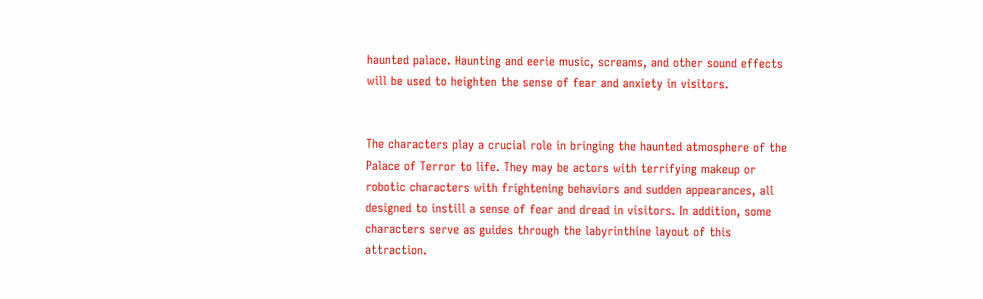haunted palace. Haunting and eerie music, screams, and other sound effects will be used to heighten the sense of fear and anxiety in visitors.


The characters play a crucial role in bringing the haunted atmosphere of the Palace of Terror to life. They may be actors with terrifying makeup or robotic characters with frightening behaviors and sudden appearances, all designed to instill a sense of fear and dread in visitors. In addition, some characters serve as guides through the labyrinthine layout of this attraction.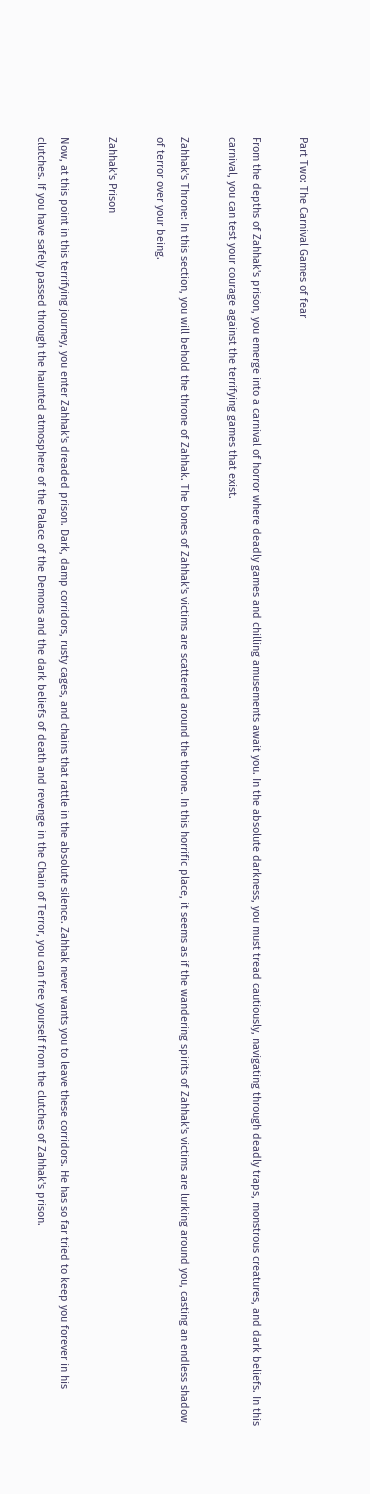Part Two: The Carnival Games of fear

From the depths of Zahhak's prison, you emerge into a carnival of horror where deadly games and chilling amusements await you. In the absolute darkness, you must tread cautiously, navigating through deadly traps, monstrous creatures, and dark beliefs. In this carnival, you can test your courage against the terrifying games that exist.

Zahhak's Throne: In this section, you will behold the throne of Zahhak. The bones of Zahhak's victims are scattered around the throne. In this horrific place, it seems as if the wandering spirits of Zahhak's victims are lurking around you, casting an endless shadow of terror over your being.

Zahhak's Prison

Now, at this point in this terrifying journey, you enter Zahhak's dreaded prison. Dark, damp corridors, rusty cages, and chains that rattle in the absolute silence. Zahhak never wants you to leave these corridors. He has so far tried to keep you forever in his clutches. If you have safely passed through the haunted atmosphere of the Palace of the Demons and the dark beliefs of death and revenge in the Chain of Terror, you can free yourself from the clutches of Zahhak's prison.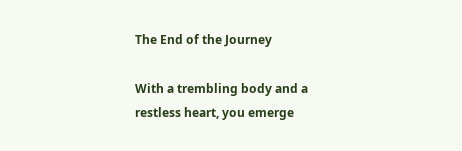The End of the Journey

With a trembling body and a restless heart, you emerge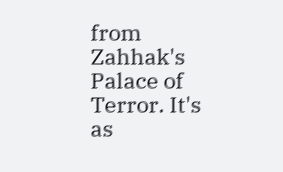from Zahhak's Palace of Terror. It's as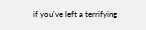if you've left a terrifying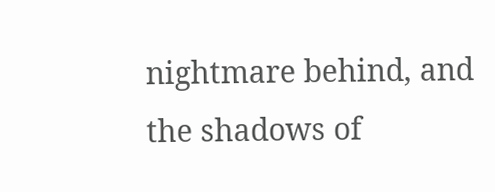nightmare behind, and the shadows of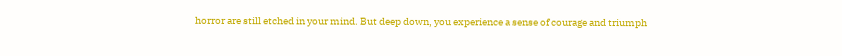horror are still etched in your mind. But deep down, you experience a sense of courage and triumph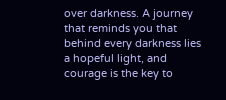over darkness. A journey that reminds you that behind every darkness lies a hopeful light, and courage is the key to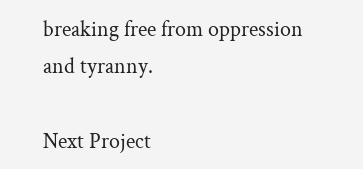breaking free from oppression and tyranny.

Next Project